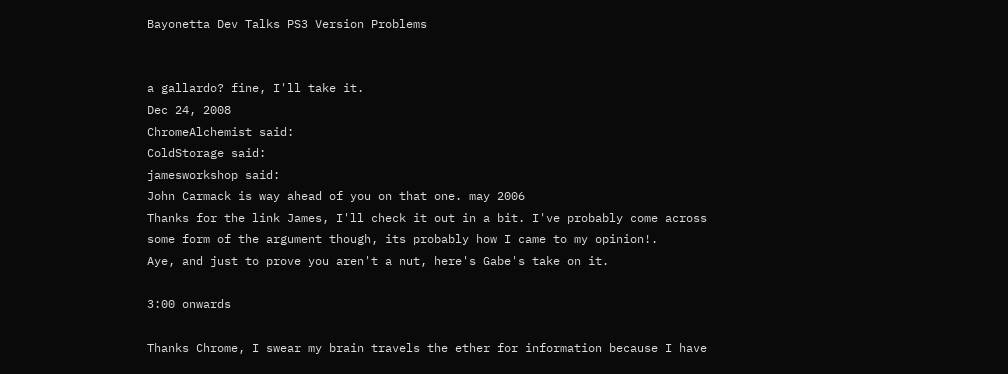Bayonetta Dev Talks PS3 Version Problems


a gallardo? fine, I'll take it.
Dec 24, 2008
ChromeAlchemist said:
ColdStorage said:
jamesworkshop said:
John Carmack is way ahead of you on that one. may 2006
Thanks for the link James, I'll check it out in a bit. I've probably come across some form of the argument though, its probably how I came to my opinion!.
Aye, and just to prove you aren't a nut, here's Gabe's take on it.

3:00 onwards

Thanks Chrome, I swear my brain travels the ether for information because I have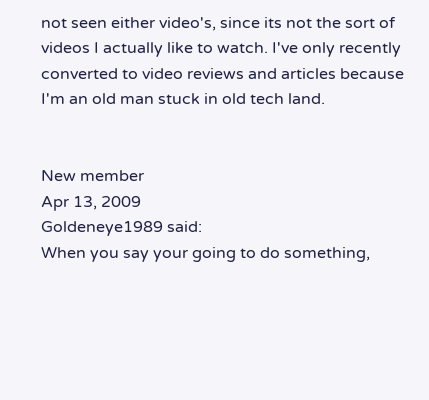not seen either video's, since its not the sort of videos I actually like to watch. I've only recently converted to video reviews and articles because I'm an old man stuck in old tech land.


New member
Apr 13, 2009
Goldeneye1989 said:
When you say your going to do something,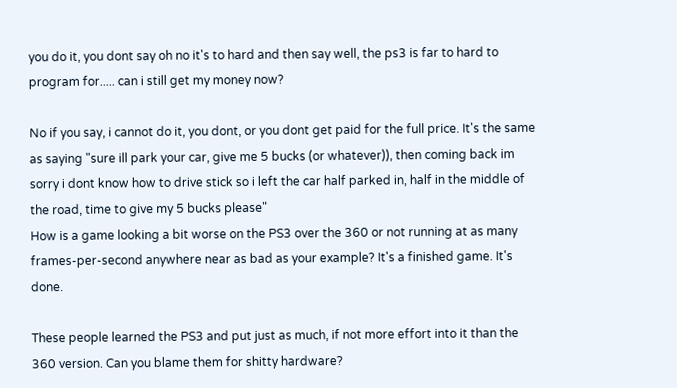you do it, you dont say oh no it's to hard and then say well, the ps3 is far to hard to program for..... can i still get my money now?

No if you say, i cannot do it, you dont, or you dont get paid for the full price. It's the same as saying "sure ill park your car, give me 5 bucks (or whatever)), then coming back im sorry i dont know how to drive stick so i left the car half parked in, half in the middle of the road, time to give my 5 bucks please"
How is a game looking a bit worse on the PS3 over the 360 or not running at as many frames-per-second anywhere near as bad as your example? It's a finished game. It's done.

These people learned the PS3 and put just as much, if not more effort into it than the 360 version. Can you blame them for shitty hardware?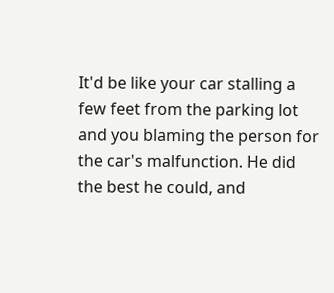It'd be like your car stalling a few feet from the parking lot and you blaming the person for the car's malfunction. He did the best he could, and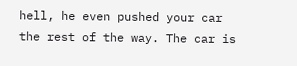hell, he even pushed your car the rest of the way. The car is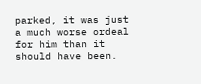parked, it was just a much worse ordeal for him than it should have been.